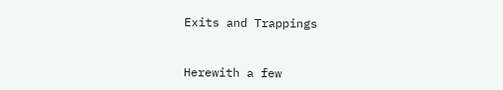Exits and Trappings


Herewith a few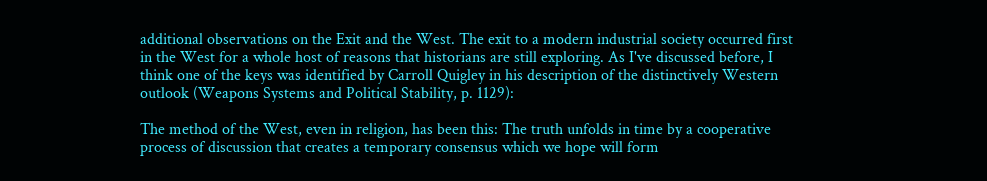additional observations on the Exit and the West. The exit to a modern industrial society occurred first in the West for a whole host of reasons that historians are still exploring. As I've discussed before, I think one of the keys was identified by Carroll Quigley in his description of the distinctively Western outlook (Weapons Systems and Political Stability, p. 1129):

The method of the West, even in religion, has been this: The truth unfolds in time by a cooperative process of discussion that creates a temporary consensus which we hope will form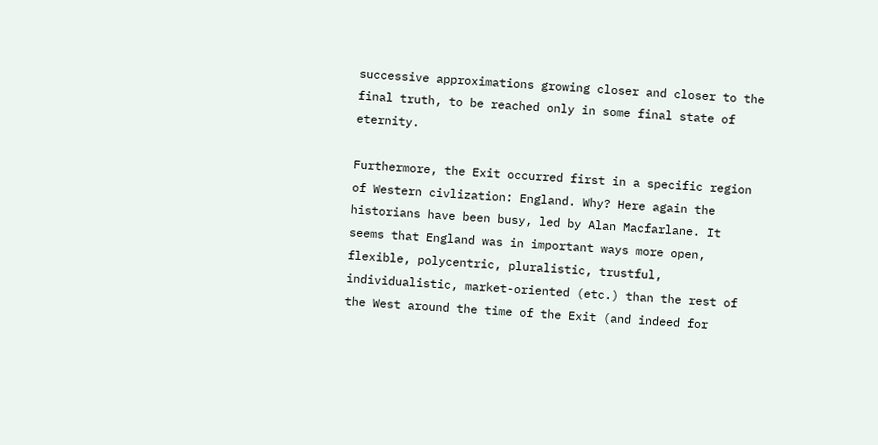successive approximations growing closer and closer to the final truth, to be reached only in some final state of eternity.

Furthermore, the Exit occurred first in a specific region of Western civlization: England. Why? Here again the historians have been busy, led by Alan Macfarlane. It seems that England was in important ways more open, flexible, polycentric, pluralistic, trustful, individualistic, market-oriented (etc.) than the rest of the West around the time of the Exit (and indeed for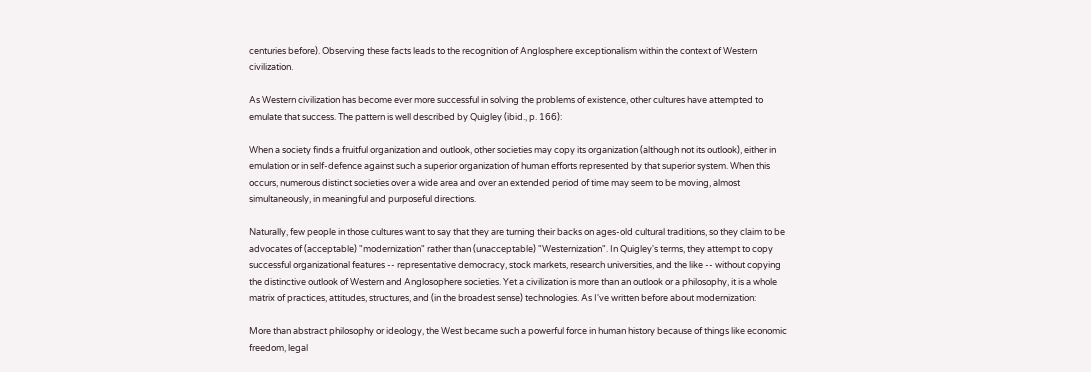centuries before). Observing these facts leads to the recognition of Anglosphere exceptionalism within the context of Western civilization.

As Western civilization has become ever more successful in solving the problems of existence, other cultures have attempted to emulate that success. The pattern is well described by Quigley (ibid., p. 166):

When a society finds a fruitful organization and outlook, other societies may copy its organization (although not its outlook), either in emulation or in self-defence against such a superior organization of human efforts represented by that superior system. When this occurs, numerous distinct societies over a wide area and over an extended period of time may seem to be moving, almost simultaneously, in meaningful and purposeful directions.

Naturally, few people in those cultures want to say that they are turning their backs on ages-old cultural traditions, so they claim to be advocates of (acceptable) "modernization" rather than (unacceptable) "Westernization". In Quigley's terms, they attempt to copy successful organizational features -- representative democracy, stock markets, research universities, and the like -- without copying the distinctive outlook of Western and Anglosophere societies. Yet a civilization is more than an outlook or a philosophy, it is a whole matrix of practices, attitudes, structures, and (in the broadest sense) technologies. As I've written before about modernization:

More than abstract philosophy or ideology, the West became such a powerful force in human history because of things like economic freedom, legal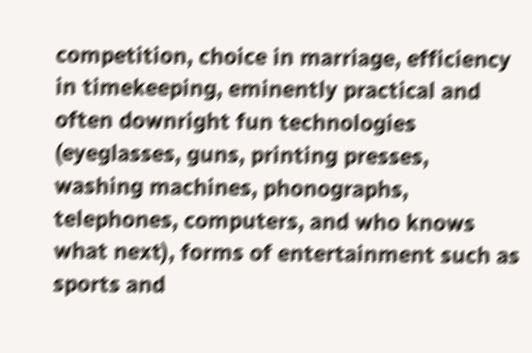competition, choice in marriage, efficiency in timekeeping, eminently practical and often downright fun technologies (eyeglasses, guns, printing presses, washing machines, phonographs, telephones, computers, and who knows what next), forms of entertainment such as sports and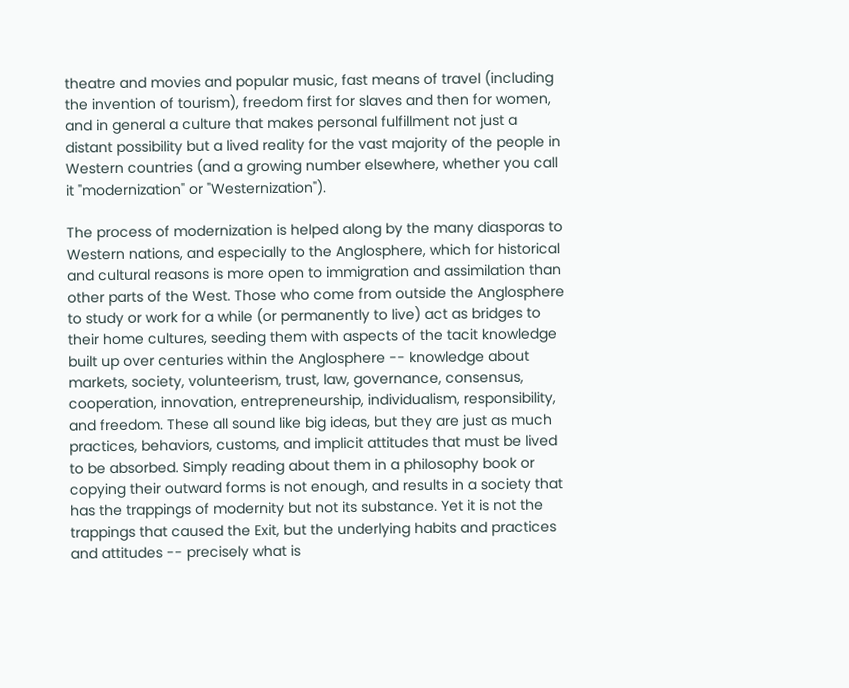theatre and movies and popular music, fast means of travel (including the invention of tourism), freedom first for slaves and then for women, and in general a culture that makes personal fulfillment not just a distant possibility but a lived reality for the vast majority of the people in Western countries (and a growing number elsewhere, whether you call it "modernization" or "Westernization").

The process of modernization is helped along by the many diasporas to Western nations, and especially to the Anglosphere, which for historical and cultural reasons is more open to immigration and assimilation than other parts of the West. Those who come from outside the Anglosphere to study or work for a while (or permanently to live) act as bridges to their home cultures, seeding them with aspects of the tacit knowledge built up over centuries within the Anglosphere -- knowledge about markets, society, volunteerism, trust, law, governance, consensus, cooperation, innovation, entrepreneurship, individualism, responsibility, and freedom. These all sound like big ideas, but they are just as much practices, behaviors, customs, and implicit attitudes that must be lived to be absorbed. Simply reading about them in a philosophy book or copying their outward forms is not enough, and results in a society that has the trappings of modernity but not its substance. Yet it is not the trappings that caused the Exit, but the underlying habits and practices and attitudes -- precisely what is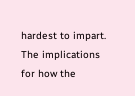hardest to impart. The implications for how the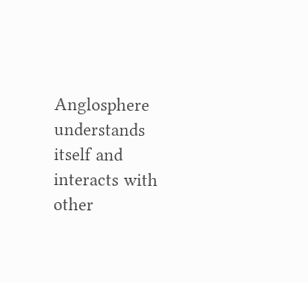Anglosphere understands itself and interacts with other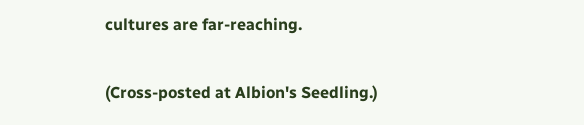cultures are far-reaching.

(Cross-posted at Albion's Seedling.)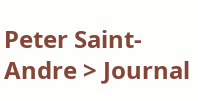Peter Saint-Andre > Journal